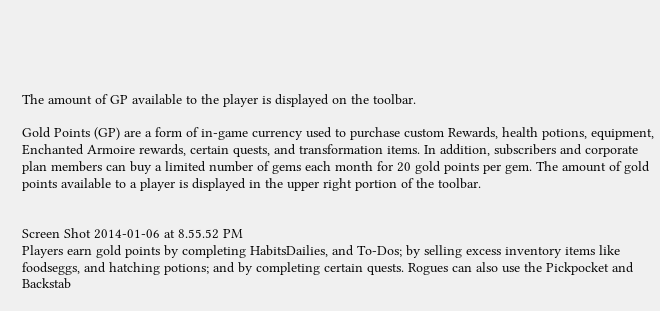The amount of GP available to the player is displayed on the toolbar.

Gold Points (GP) are a form of in-game currency used to purchase custom Rewards, health potions, equipment, Enchanted Armoire rewards, certain quests, and transformation items. In addition, subscribers and corporate plan members can buy a limited number of gems each month for 20 gold points per gem. The amount of gold points available to a player is displayed in the upper right portion of the toolbar.


Screen Shot 2014-01-06 at 8.55.52 PM
Players earn gold points by completing HabitsDailies, and To-Dos; by selling excess inventory items like foodseggs, and hatching potions; and by completing certain quests. Rogues can also use the Pickpocket and Backstab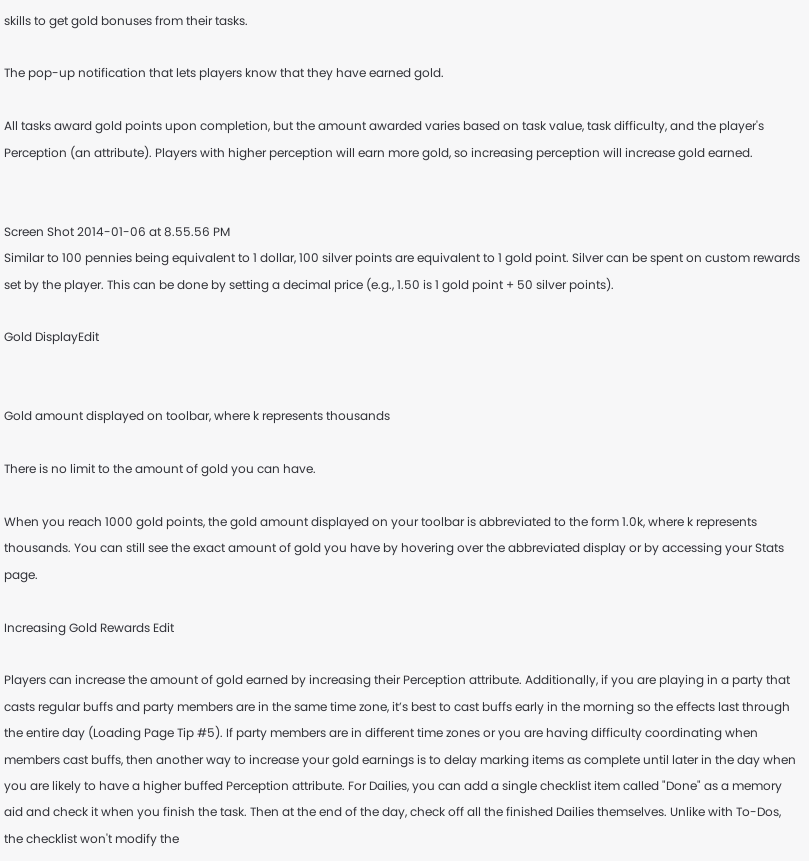skills to get gold bonuses from their tasks.

The pop-up notification that lets players know that they have earned gold.

All tasks award gold points upon completion, but the amount awarded varies based on task value, task difficulty, and the player's Perception (an attribute). Players with higher perception will earn more gold, so increasing perception will increase gold earned.


Screen Shot 2014-01-06 at 8.55.56 PM
Similar to 100 pennies being equivalent to 1 dollar, 100 silver points are equivalent to 1 gold point. Silver can be spent on custom rewards set by the player. This can be done by setting a decimal price (e.g., 1.50 is 1 gold point + 50 silver points).

Gold DisplayEdit


Gold amount displayed on toolbar, where k represents thousands

There is no limit to the amount of gold you can have.

When you reach 1000 gold points, the gold amount displayed on your toolbar is abbreviated to the form 1.0k, where k represents thousands. You can still see the exact amount of gold you have by hovering over the abbreviated display or by accessing your Stats page.

Increasing Gold Rewards Edit

Players can increase the amount of gold earned by increasing their Perception attribute. Additionally, if you are playing in a party that casts regular buffs and party members are in the same time zone, it’s best to cast buffs early in the morning so the effects last through the entire day (Loading Page Tip #5). If party members are in different time zones or you are having difficulty coordinating when members cast buffs, then another way to increase your gold earnings is to delay marking items as complete until later in the day when you are likely to have a higher buffed Perception attribute. For Dailies, you can add a single checklist item called "Done" as a memory aid and check it when you finish the task. Then at the end of the day, check off all the finished Dailies themselves. Unlike with To-Dos, the checklist won't modify the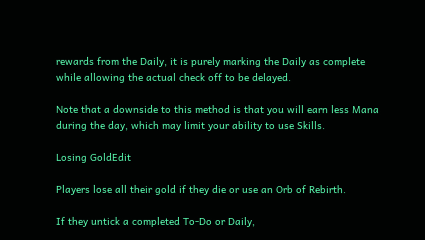rewards from the Daily, it is purely marking the Daily as complete while allowing the actual check off to be delayed.

Note that a downside to this method is that you will earn less Mana during the day, which may limit your ability to use Skills.

Losing GoldEdit

Players lose all their gold if they die or use an Orb of Rebirth.

If they untick a completed To-Do or Daily,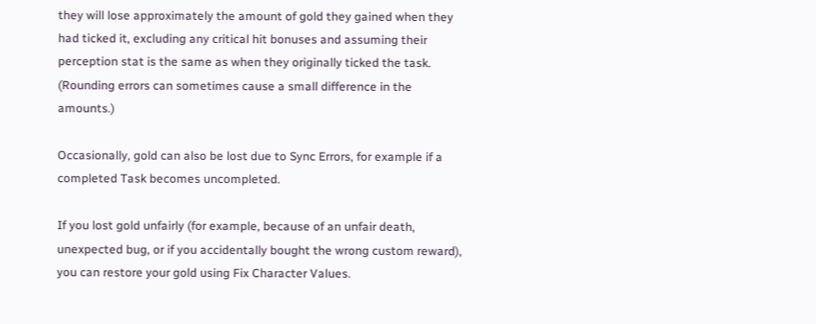they will lose approximately the amount of gold they gained when they had ticked it, excluding any critical hit bonuses and assuming their perception stat is the same as when they originally ticked the task. (Rounding errors can sometimes cause a small difference in the amounts.)

Occasionally, gold can also be lost due to Sync Errors, for example if a completed Task becomes uncompleted.

If you lost gold unfairly (for example, because of an unfair death, unexpected bug, or if you accidentally bought the wrong custom reward), you can restore your gold using Fix Character Values.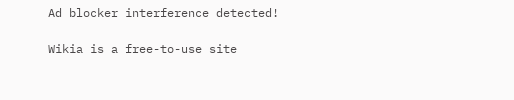Ad blocker interference detected!

Wikia is a free-to-use site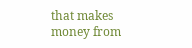that makes money from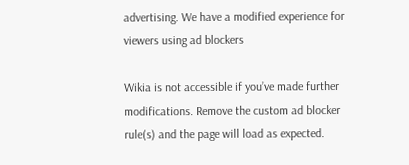advertising. We have a modified experience for viewers using ad blockers

Wikia is not accessible if you’ve made further modifications. Remove the custom ad blocker rule(s) and the page will load as expected.